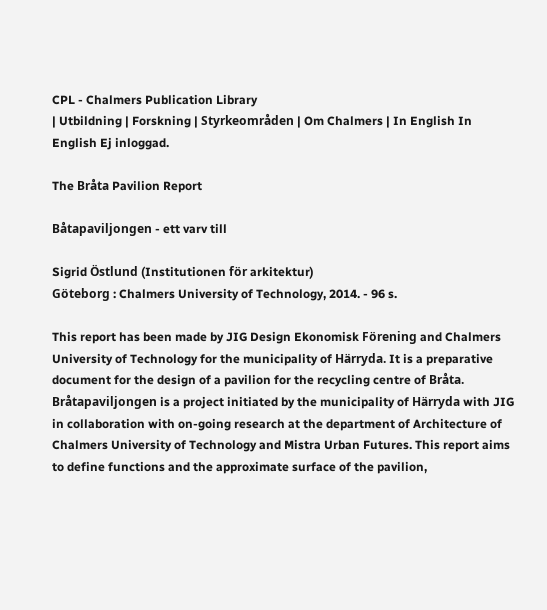CPL - Chalmers Publication Library
| Utbildning | Forskning | Styrkeområden | Om Chalmers | In English In English Ej inloggad.

The Bråta Pavilion Report

Båtapaviljongen - ett varv till

Sigrid Östlund (Institutionen för arkitektur)
Göteborg : Chalmers University of Technology, 2014. - 96 s.

This report has been made by JIG Design Ekonomisk Förening and Chalmers University of Technology for the municipality of Härryda. It is a preparative document for the design of a pavilion for the recycling centre of Bråta. Bråtapaviljongen is a project initiated by the municipality of Härryda with JIG in collaboration with on-going research at the department of Architecture of Chalmers University of Technology and Mistra Urban Futures. This report aims to define functions and the approximate surface of the pavilion,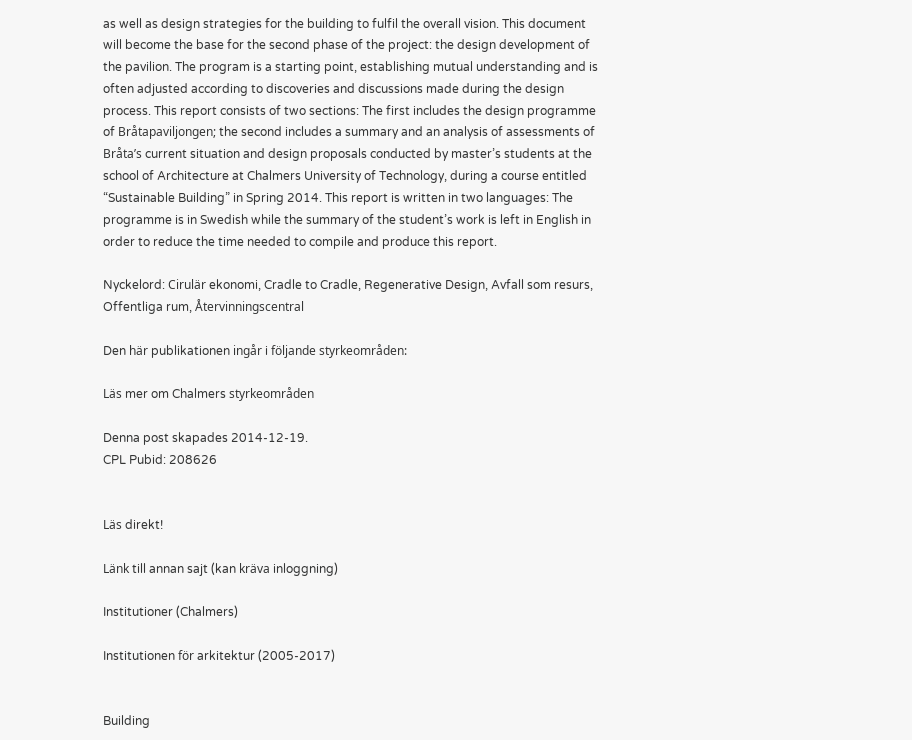as well as design strategies for the building to fulfil the overall vision. This document will become the base for the second phase of the project: the design development of the pavilion. The program is a starting point, establishing mutual understanding and is often adjusted according to discoveries and discussions made during the design process. This report consists of two sections: The first includes the design programme of Bråtapaviljongen; the second includes a summary and an analysis of assessments of Bråta’s current situation and design proposals conducted by master’s students at the school of Architecture at Chalmers University of Technology, during a course entitled “Sustainable Building” in Spring 2014. This report is written in two languages: The programme is in Swedish while the summary of the student’s work is left in English in order to reduce the time needed to compile and produce this report.

Nyckelord: Cirulär ekonomi, Cradle to Cradle, Regenerative Design, Avfall som resurs, Offentliga rum, Återvinningscentral

Den här publikationen ingår i följande styrkeområden:

Läs mer om Chalmers styrkeområden

Denna post skapades 2014-12-19.
CPL Pubid: 208626


Läs direkt!

Länk till annan sajt (kan kräva inloggning)

Institutioner (Chalmers)

Institutionen för arkitektur (2005-2017)


Building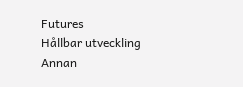Futures
Hållbar utveckling
Annan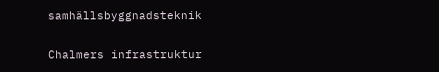samhällsbyggnadsteknik

Chalmers infrastruktur